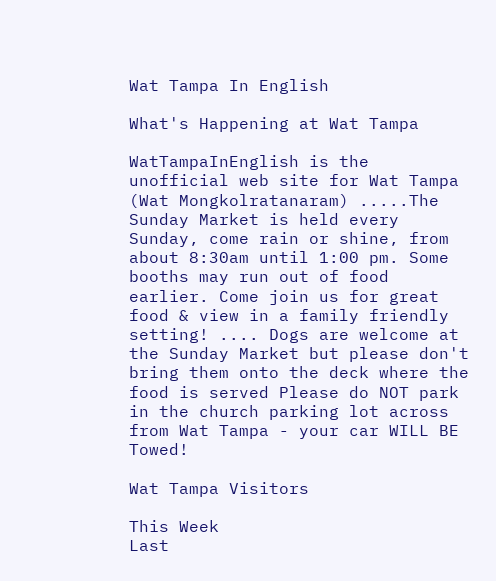Wat Tampa In English

What's Happening at Wat Tampa

WatTampaInEnglish is the unofficial web site for Wat Tampa (Wat Mongkolratanaram) .....The Sunday Market is held every Sunday, come rain or shine, from about 8:30am until 1:00 pm. Some booths may run out of food earlier. Come join us for great food & view in a family friendly setting! .... Dogs are welcome at the Sunday Market but please don't bring them onto the deck where the food is served Please do NOT park in the church parking lot across from Wat Tampa - your car WILL BE Towed!

Wat Tampa Visitors

This Week
Last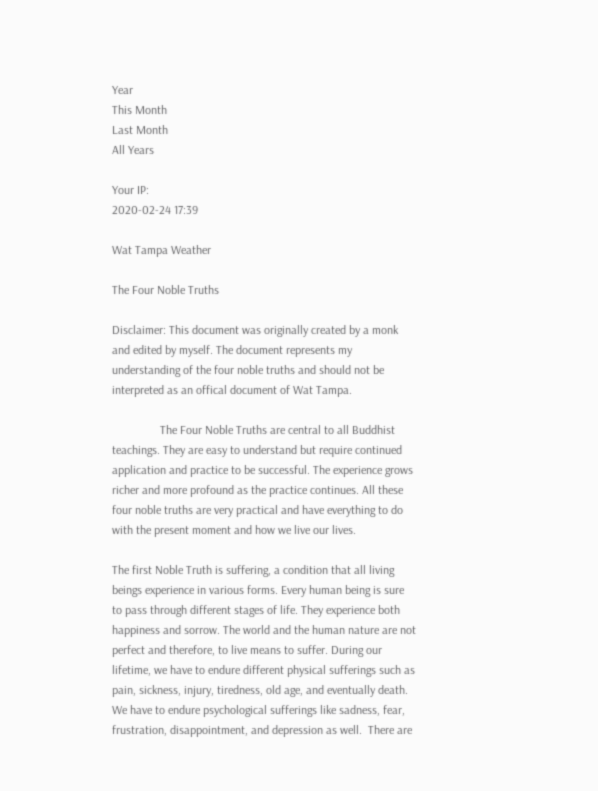Year
This Month
Last Month
All Years

Your IP:
2020-02-24 17:39

Wat Tampa Weather

The Four Noble Truths

Disclaimer: This document was originally created by a monk and edited by myself. The document represents my understanding of the four noble truths and should not be interpreted as an offical document of Wat Tampa.

                The Four Noble Truths are central to all Buddhist teachings. They are easy to understand but require continued application and practice to be successful. The experience grows richer and more profound as the practice continues. All these four noble truths are very practical and have everything to do with the present moment and how we live our lives.

The first Noble Truth is suffering, a condition that all living beings experience in various forms. Every human being is sure to pass through different stages of life. They experience both happiness and sorrow. The world and the human nature are not perfect and therefore, to live means to suffer. During our lifetime, we have to endure different physical sufferings such as pain, sickness, injury, tiredness, old age, and eventually death. We have to endure psychological sufferings like sadness, fear, frustration, disappointment, and depression as well.  There are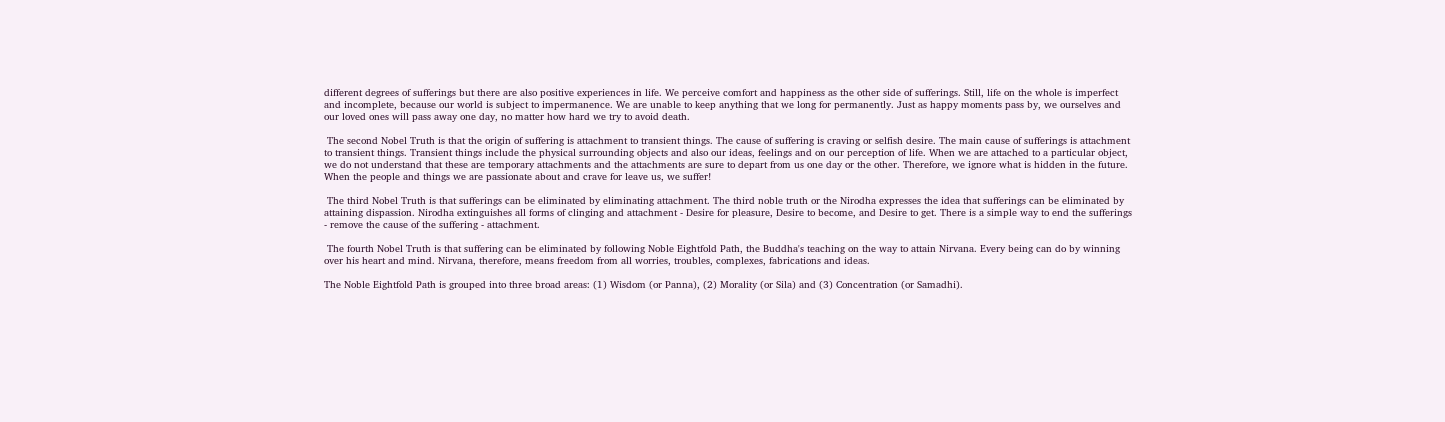different degrees of sufferings but there are also positive experiences in life. We perceive comfort and happiness as the other side of sufferings. Still, life on the whole is imperfect and incomplete, because our world is subject to impermanence. We are unable to keep anything that we long for permanently. Just as happy moments pass by, we ourselves and our loved ones will pass away one day, no matter how hard we try to avoid death.

 The second Nobel Truth is that the origin of suffering is attachment to transient things. The cause of suffering is craving or selfish desire. The main cause of sufferings is attachment to transient things. Transient things include the physical surrounding objects and also our ideas, feelings and on our perception of life. When we are attached to a particular object, we do not understand that these are temporary attachments and the attachments are sure to depart from us one day or the other. Therefore, we ignore what is hidden in the future. When the people and things we are passionate about and crave for leave us, we suffer!

 The third Nobel Truth is that sufferings can be eliminated by eliminating attachment. The third noble truth or the Nirodha expresses the idea that sufferings can be eliminated by attaining dispassion. Nirodha extinguishes all forms of clinging and attachment - Desire for pleasure, Desire to become, and Desire to get. There is a simple way to end the sufferings - remove the cause of the suffering - attachment.

 The fourth Nobel Truth is that suffering can be eliminated by following Noble Eightfold Path, the Buddha's teaching on the way to attain Nirvana. Every being can do by winning over his heart and mind. Nirvana, therefore, means freedom from all worries, troubles, complexes, fabrications and ideas.

The Noble Eightfold Path is grouped into three broad areas: (1) Wisdom (or Panna), (2) Morality (or Sila) and (3) Concentration (or Samadhi).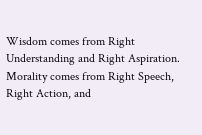Wisdom comes from Right Understanding and Right Aspiration. Morality comes from Right Speech, Right Action, and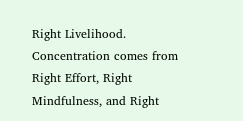Right Livelihood. Concentration comes from Right Effort, Right Mindfulness, and Right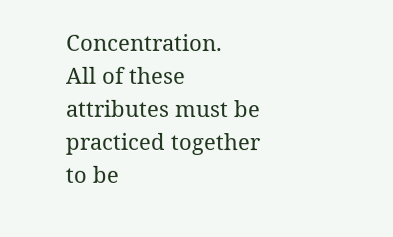Concentration.  All of these attributes must be practiced together to be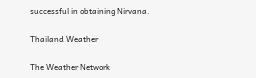successful in obtaining Nirvana.

Thailand Weather

The Weather Network